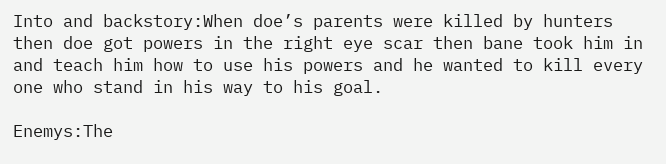Into and backstory:When doe’s parents were killed by hunters then doe got powers in the right eye scar then bane took him in and teach him how to use his powers and he wanted to kill every one who stand in his way to his goal.

Enemys:The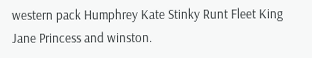western pack Humphrey Kate Stinky Runt Fleet King Jane Princess and winston.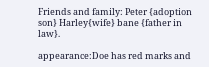Friends and family: Peter {adoption son} Harley{wife} bane {father in law}.

appearance:Doe has red marks and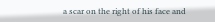a scar on the right of his face and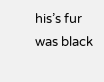his’s fur was black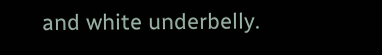and white underbelly.